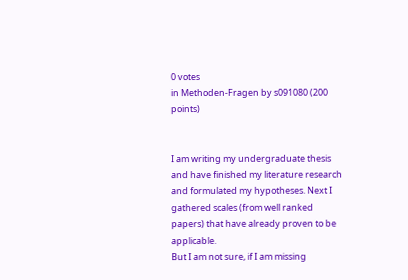0 votes
in Methoden-Fragen by s091080 (200 points)


I am writing my undergraduate thesis and have finished my literature research and formulated my hypotheses. Next I gathered scales (from well ranked papers) that have already proven to be applicable.
But I am not sure, if I am missing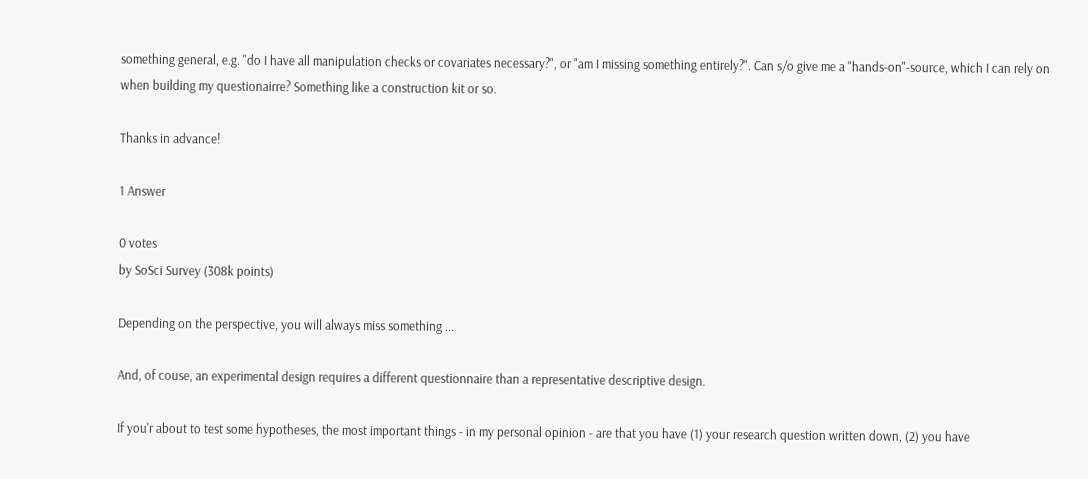something general, e.g. "do I have all manipulation checks or covariates necessary?", or "am I missing something entirely?". Can s/o give me a "hands-on"-source, which I can rely on when building my questionairre? Something like a construction kit or so.

Thanks in advance!

1 Answer

0 votes
by SoSci Survey (308k points)

Depending on the perspective, you will always miss something ...

And, of couse, an experimental design requires a different questionnaire than a representative descriptive design.

If you'r about to test some hypotheses, the most important things - in my personal opinion - are that you have (1) your research question written down, (2) you have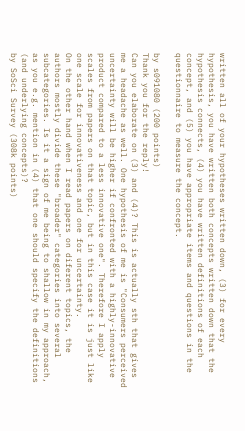written all of your hypotheses written down, (3) for every hypothesis, you have written both concepts written down that the hypothesis connects, (4) you have written definitions of each concept, and (5) you have appropriate items and questions in the questionnaire to measure the concept.

by s091080 (200 points)
Thank you for the reply!
Can you elaborate on (3) and (4)? This is actually sth that gives me a headache as well. One hypothesis of me is "Consumers perceived uncertainty will be higher if confronted with a highly-innovative product compared to a less innovative one". Therefore I apply scales from papers on that topic, but in this case it is just like one scale for innovativeness and one for uncertainty.
On the other hand when I read papers on diferent topics, the authors mostly divide these "broader" categories into several subcategories. Is it a sign of me being to shallow in my approach, as you e.g. mention in (4) that one should specify the definitions (and underlying concepts)?
by SoSci Survey (308k points)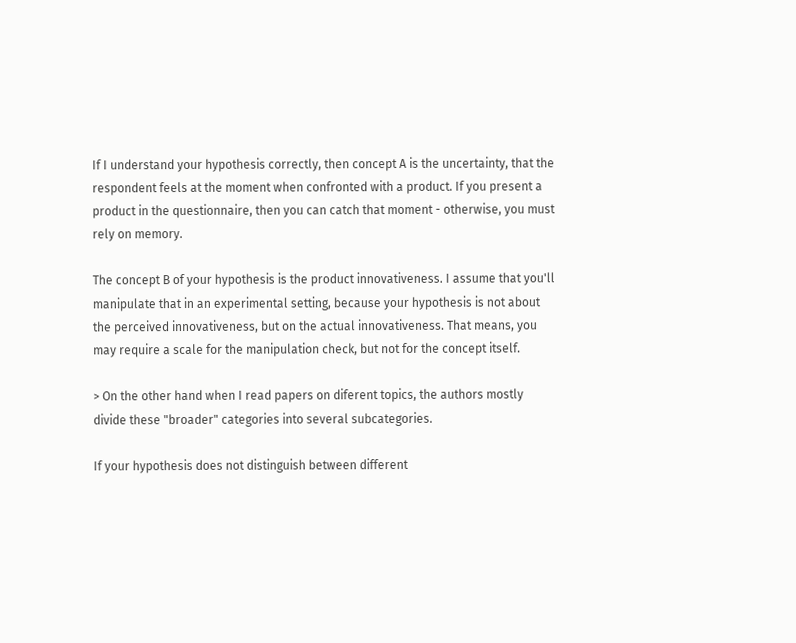If I understand your hypothesis correctly, then concept A is the uncertainty, that the respondent feels at the moment when confronted with a product. If you present a product in the questionnaire, then you can catch that moment - otherwise, you must rely on memory.

The concept B of your hypothesis is the product innovativeness. I assume that you'll manipulate that in an experimental setting, because your hypothesis is not about the perceived innovativeness, but on the actual innovativeness. That means, you may require a scale for the manipulation check, but not for the concept itself.

> On the other hand when I read papers on diferent topics, the authors mostly divide these "broader" categories into several subcategories.

If your hypothesis does not distinguish between different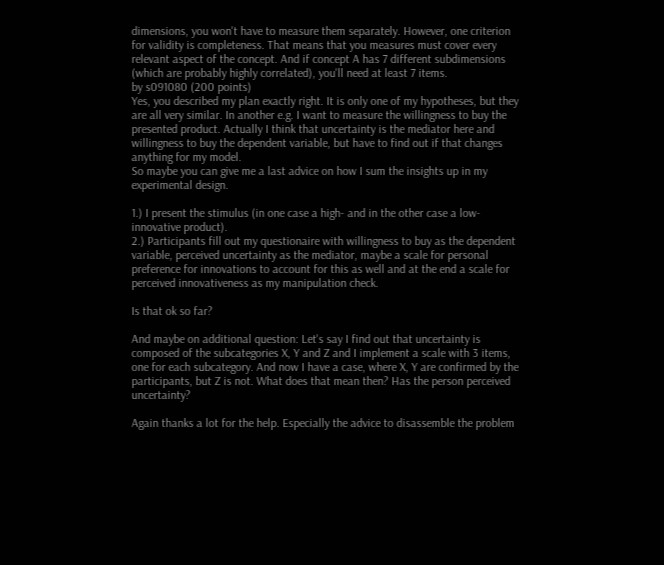dimensions, you won't have to measure them separately. However, one criterion for validity is completeness. That means that you measures must cover every relevant aspect of the concept. And if concept A has 7 different subdimensions (which are probably highly correlated), you'll need at least 7 items.
by s091080 (200 points)
Yes, you described my plan exactly right. It is only one of my hypotheses, but they are all very similar. In another e.g. I want to measure the willingness to buy the presented product. Actually I think that uncertainty is the mediator here and willingness to buy the dependent variable, but have to find out if that changes anything for my model.
So maybe you can give me a last advice on how I sum the insights up in my experimental design.

1.) I present the stimulus (in one case a high- and in the other case a low-innovative product).
2.) Participants fill out my questionaire with willingness to buy as the dependent variable, perceived uncertainty as the mediator, maybe a scale for personal preference for innovations to account for this as well and at the end a scale for perceived innovativeness as my manipulation check.

Is that ok so far?

And maybe on additional question: Let's say I find out that uncertainty is composed of the subcategories X, Y and Z and I implement a scale with 3 items, one for each subcategory. And now I have a case, where X, Y are confirmed by the participants, but Z is not. What does that mean then? Has the person perceived uncertainty?

Again thanks a lot for the help. Especially the advice to disassemble the problem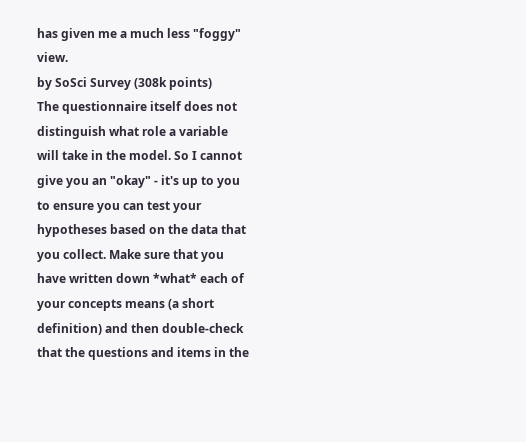has given me a much less "foggy" view.
by SoSci Survey (308k points)
The questionnaire itself does not distinguish what role a variable will take in the model. So I cannot give you an "okay" - it's up to you to ensure you can test your hypotheses based on the data that you collect. Make sure that you have written down *what* each of your concepts means (a short definition) and then double-check that the questions and items in the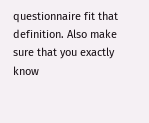questionnaire fit that definition. Also make sure that you exactly know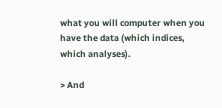what you will computer when you have the data (which indices, which analyses).

> And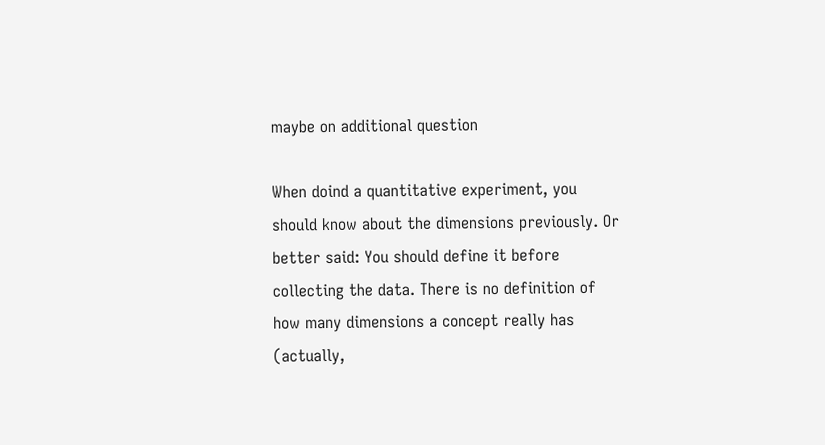maybe on additional question

When doind a quantitative experiment, you should know about the dimensions previously. Or better said: You should define it before collecting the data. There is no definition of how many dimensions a concept really has (actually,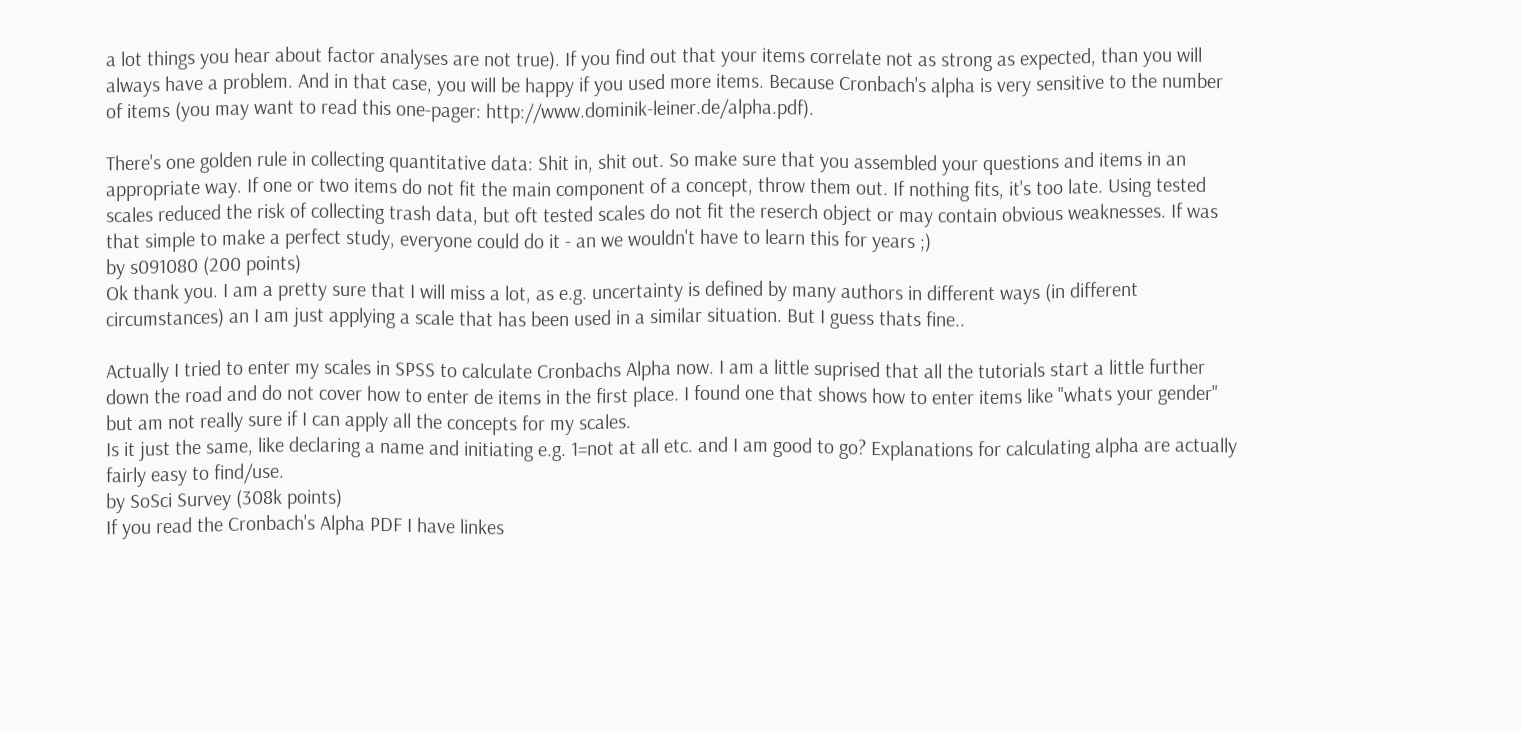a lot things you hear about factor analyses are not true). If you find out that your items correlate not as strong as expected, than you will always have a problem. And in that case, you will be happy if you used more items. Because Cronbach's alpha is very sensitive to the number of items (you may want to read this one-pager: http://www.dominik-leiner.de/alpha.pdf).

There's one golden rule in collecting quantitative data: Shit in, shit out. So make sure that you assembled your questions and items in an appropriate way. If one or two items do not fit the main component of a concept, throw them out. If nothing fits, it's too late. Using tested scales reduced the risk of collecting trash data, but oft tested scales do not fit the reserch object or may contain obvious weaknesses. If was that simple to make a perfect study, everyone could do it - an we wouldn't have to learn this for years ;)
by s091080 (200 points)
Ok thank you. I am a pretty sure that I will miss a lot, as e.g. uncertainty is defined by many authors in different ways (in different circumstances) an I am just applying a scale that has been used in a similar situation. But I guess thats fine..

Actually I tried to enter my scales in SPSS to calculate Cronbachs Alpha now. I am a little suprised that all the tutorials start a little further down the road and do not cover how to enter de items in the first place. I found one that shows how to enter items like "whats your gender" but am not really sure if I can apply all the concepts for my scales.
Is it just the same, like declaring a name and initiating e.g. 1=not at all etc. and I am good to go? Explanations for calculating alpha are actually fairly easy to find/use.
by SoSci Survey (308k points)
If you read the Cronbach's Alpha PDF I have linkes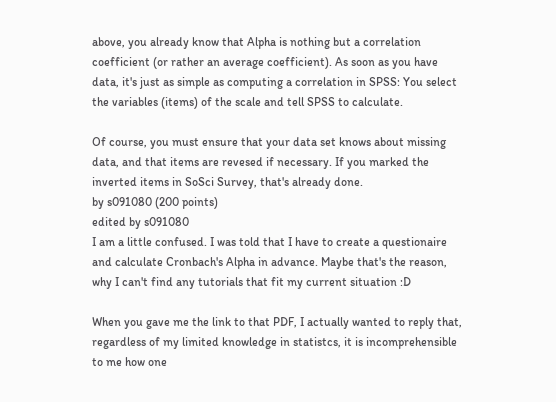above, you already know that Alpha is nothing but a correlation coefficient (or rather an average coefficient). As soon as you have data, it's just as simple as computing a correlation in SPSS: You select the variables (items) of the scale and tell SPSS to calculate.

Of course, you must ensure that your data set knows about missing data, and that items are revesed if necessary. If you marked the inverted items in SoSci Survey, that's already done.
by s091080 (200 points)
edited by s091080
I am a little confused. I was told that I have to create a questionaire and calculate Cronbach's Alpha in advance. Maybe that's the reason, why I can't find any tutorials that fit my current situation :D

When you gave me the link to that PDF, I actually wanted to reply that, regardless of my limited knowledge in statistcs, it is incomprehensible to me how one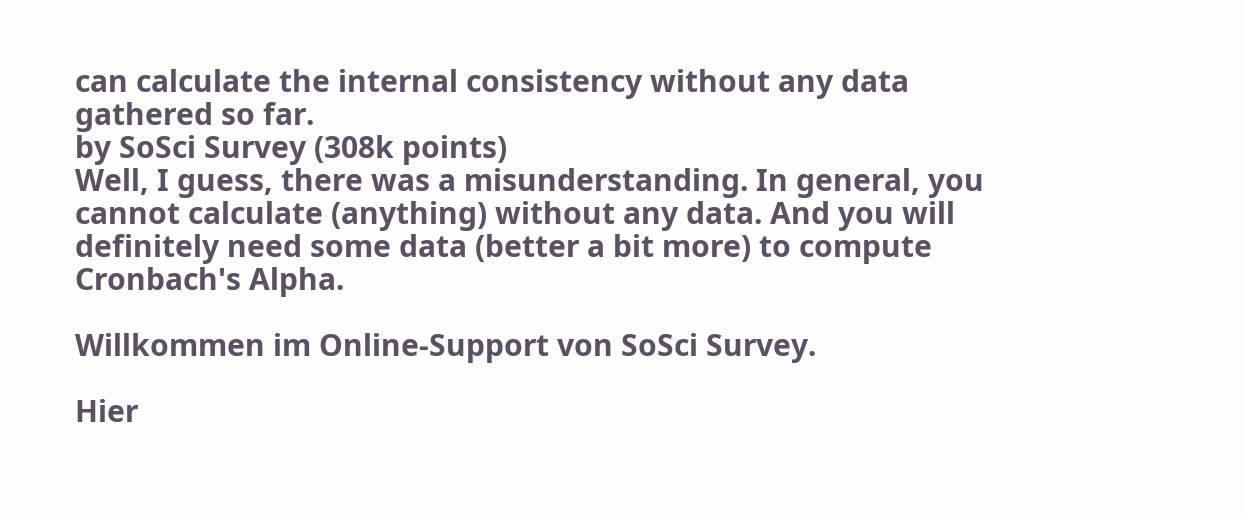can calculate the internal consistency without any data gathered so far.
by SoSci Survey (308k points)
Well, I guess, there was a misunderstanding. In general, you cannot calculate (anything) without any data. And you will definitely need some data (better a bit more) to compute Cronbach's Alpha.

Willkommen im Online-Support von SoSci Survey.

Hier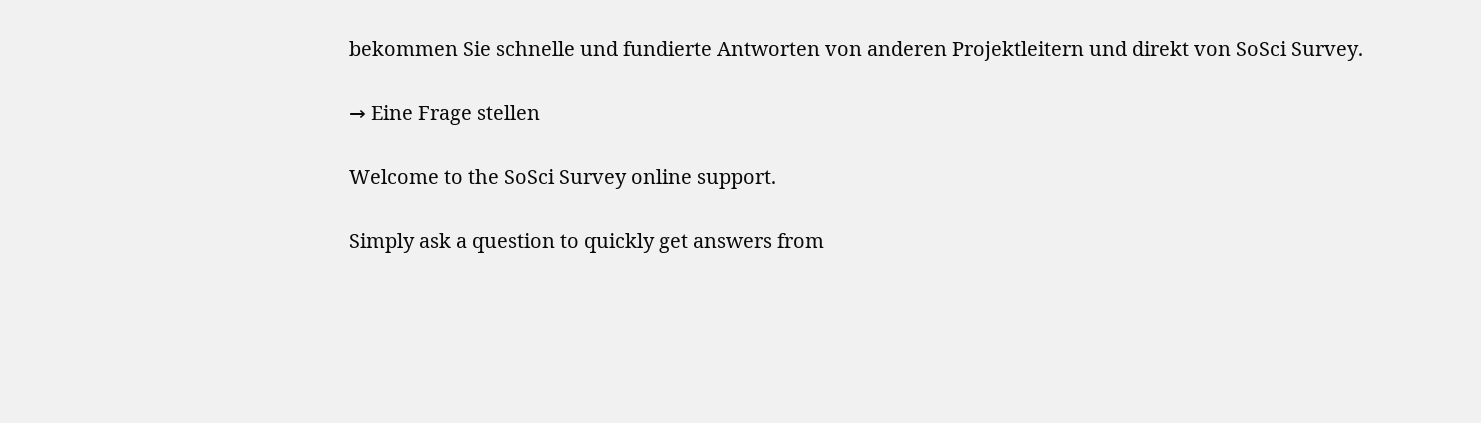bekommen Sie schnelle und fundierte Antworten von anderen Projektleitern und direkt von SoSci Survey.

→ Eine Frage stellen

Welcome to the SoSci Survey online support.

Simply ask a question to quickly get answers from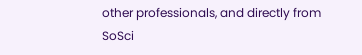other professionals, and directly from SoSci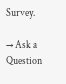Survey.

→ Ask a Question